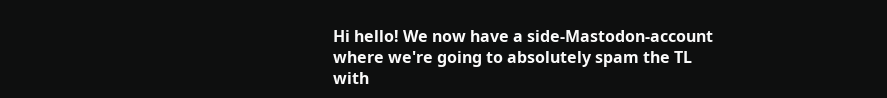Hi hello! We now have a side-Mastodon-account where we're going to absolutely spam the TL with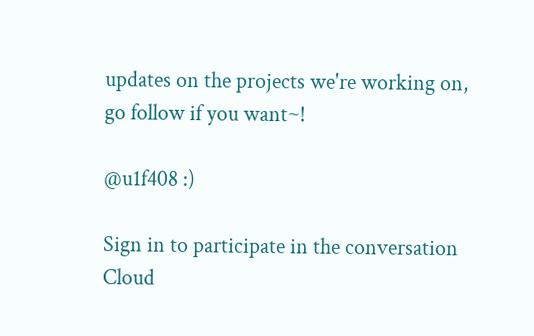updates on the projects we're working on, go follow if you want~!

@u1f408 :)

Sign in to participate in the conversation
Cloud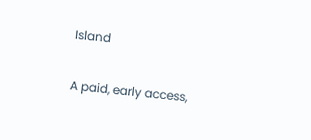Island

A paid, early access,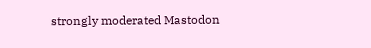strongly moderated Mastodon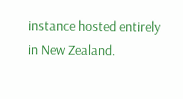instance hosted entirely in New Zealand.